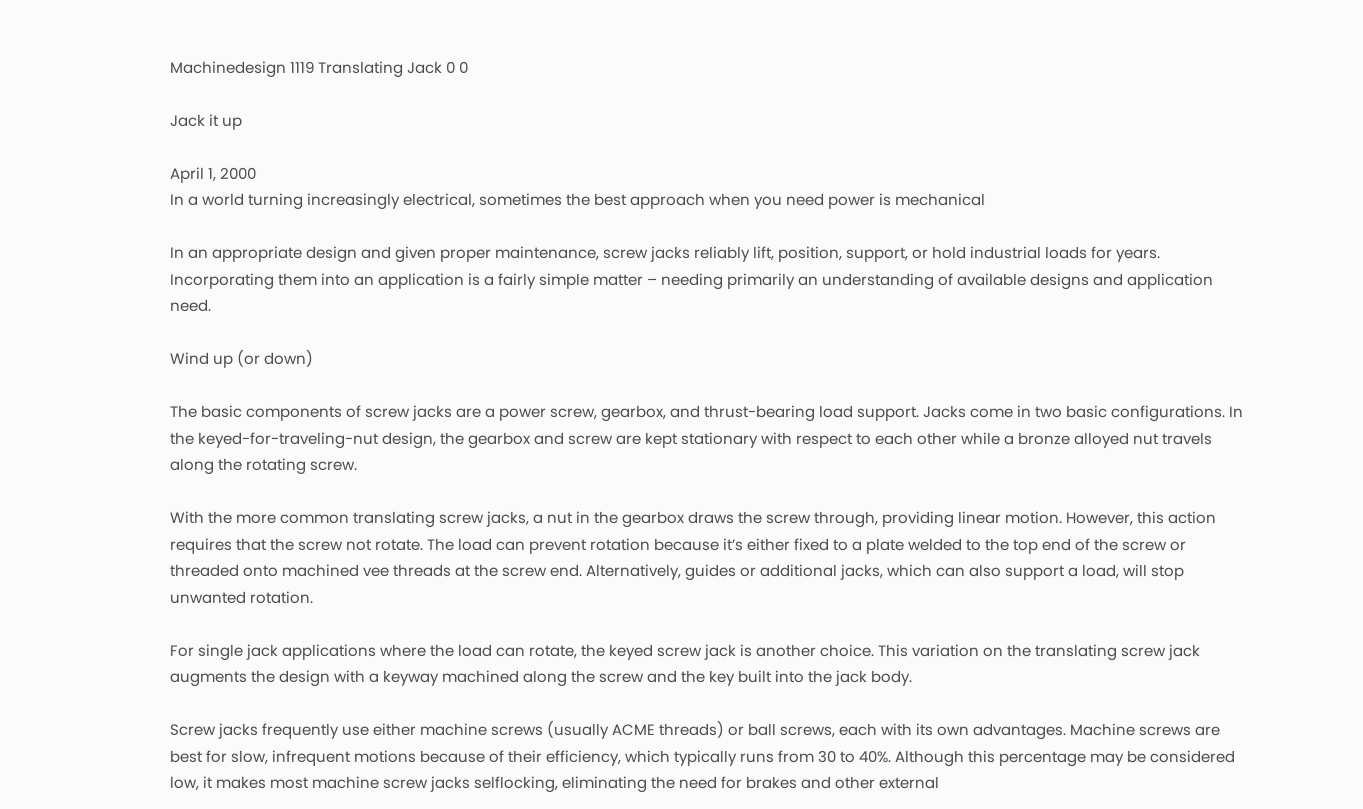Machinedesign 1119 Translating Jack 0 0

Jack it up

April 1, 2000
In a world turning increasingly electrical, sometimes the best approach when you need power is mechanical

In an appropriate design and given proper maintenance, screw jacks reliably lift, position, support, or hold industrial loads for years. Incorporating them into an application is a fairly simple matter – needing primarily an understanding of available designs and application need.

Wind up (or down)

The basic components of screw jacks are a power screw, gearbox, and thrust-bearing load support. Jacks come in two basic configurations. In the keyed-for-traveling-nut design, the gearbox and screw are kept stationary with respect to each other while a bronze alloyed nut travels along the rotating screw.

With the more common translating screw jacks, a nut in the gearbox draws the screw through, providing linear motion. However, this action requires that the screw not rotate. The load can prevent rotation because it’s either fixed to a plate welded to the top end of the screw or threaded onto machined vee threads at the screw end. Alternatively, guides or additional jacks, which can also support a load, will stop unwanted rotation.

For single jack applications where the load can rotate, the keyed screw jack is another choice. This variation on the translating screw jack augments the design with a keyway machined along the screw and the key built into the jack body.

Screw jacks frequently use either machine screws (usually ACME threads) or ball screws, each with its own advantages. Machine screws are best for slow, infrequent motions because of their efficiency, which typically runs from 30 to 40%. Although this percentage may be considered low, it makes most machine screw jacks selflocking, eliminating the need for brakes and other external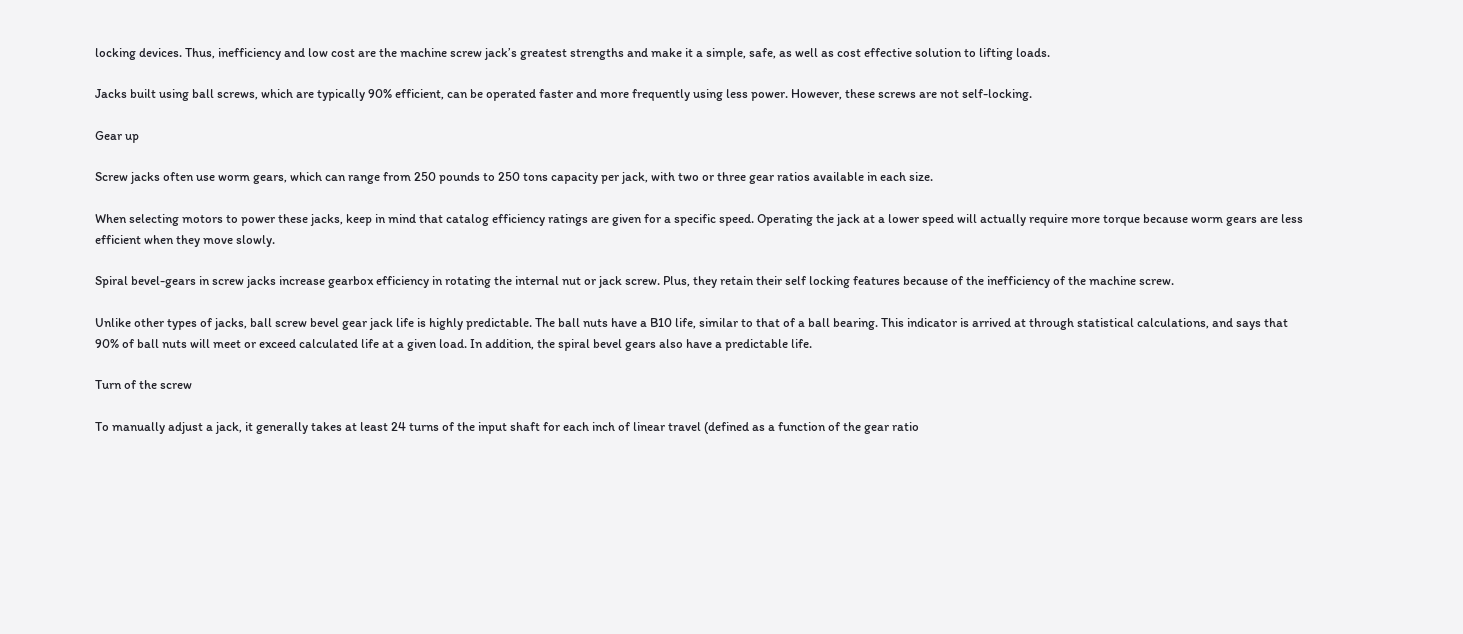locking devices. Thus, inefficiency and low cost are the machine screw jack’s greatest strengths and make it a simple, safe, as well as cost effective solution to lifting loads.

Jacks built using ball screws, which are typically 90% efficient, can be operated faster and more frequently using less power. However, these screws are not self-locking.

Gear up

Screw jacks often use worm gears, which can range from 250 pounds to 250 tons capacity per jack, with two or three gear ratios available in each size.

When selecting motors to power these jacks, keep in mind that catalog efficiency ratings are given for a specific speed. Operating the jack at a lower speed will actually require more torque because worm gears are less efficient when they move slowly.

Spiral bevel-gears in screw jacks increase gearbox efficiency in rotating the internal nut or jack screw. Plus, they retain their self locking features because of the inefficiency of the machine screw.

Unlike other types of jacks, ball screw bevel gear jack life is highly predictable. The ball nuts have a B10 life, similar to that of a ball bearing. This indicator is arrived at through statistical calculations, and says that 90% of ball nuts will meet or exceed calculated life at a given load. In addition, the spiral bevel gears also have a predictable life.

Turn of the screw

To manually adjust a jack, it generally takes at least 24 turns of the input shaft for each inch of linear travel (defined as a function of the gear ratio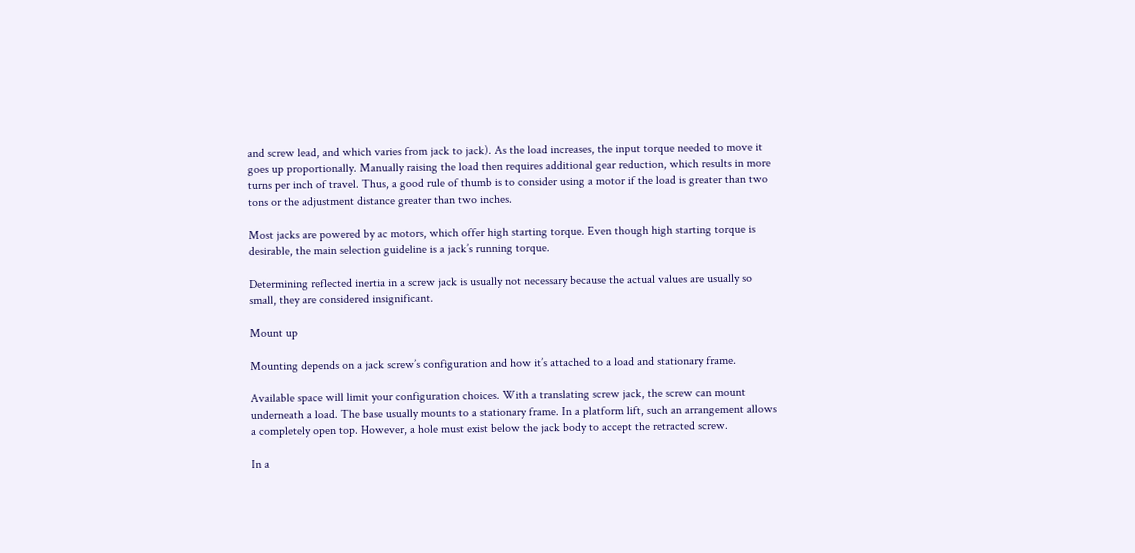and screw lead, and which varies from jack to jack). As the load increases, the input torque needed to move it goes up proportionally. Manually raising the load then requires additional gear reduction, which results in more turns per inch of travel. Thus, a good rule of thumb is to consider using a motor if the load is greater than two tons or the adjustment distance greater than two inches.

Most jacks are powered by ac motors, which offer high starting torque. Even though high starting torque is desirable, the main selection guideline is a jack’s running torque.

Determining reflected inertia in a screw jack is usually not necessary because the actual values are usually so small, they are considered insignificant.

Mount up

Mounting depends on a jack screw’s configuration and how it’s attached to a load and stationary frame.

Available space will limit your configuration choices. With a translating screw jack, the screw can mount underneath a load. The base usually mounts to a stationary frame. In a platform lift, such an arrangement allows a completely open top. However, a hole must exist below the jack body to accept the retracted screw.

In a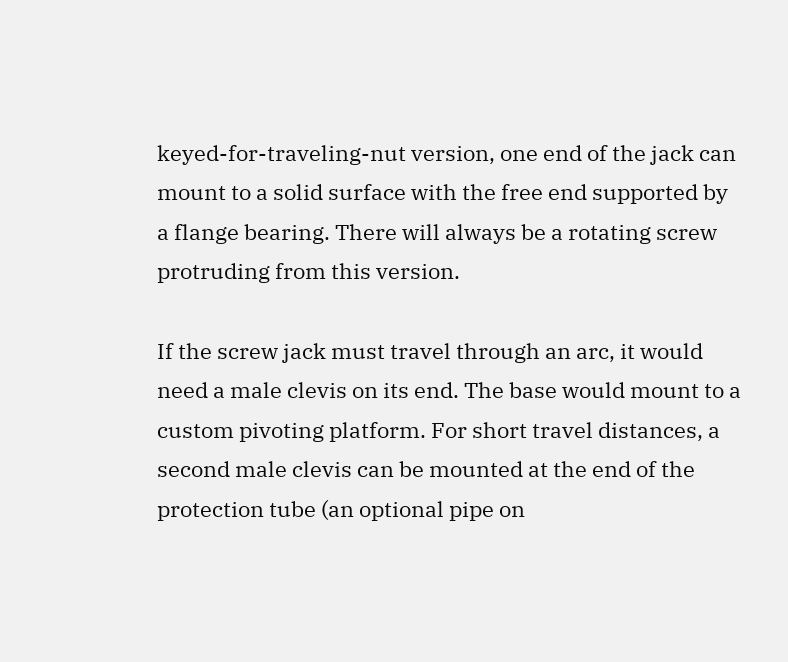keyed-for-traveling-nut version, one end of the jack can mount to a solid surface with the free end supported by a flange bearing. There will always be a rotating screw protruding from this version.

If the screw jack must travel through an arc, it would need a male clevis on its end. The base would mount to a custom pivoting platform. For short travel distances, a second male clevis can be mounted at the end of the protection tube (an optional pipe on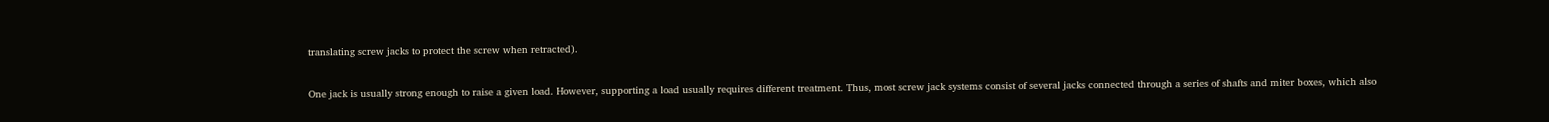translating screw jacks to protect the screw when retracted).

One jack is usually strong enough to raise a given load. However, supporting a load usually requires different treatment. Thus, most screw jack systems consist of several jacks connected through a series of shafts and miter boxes, which also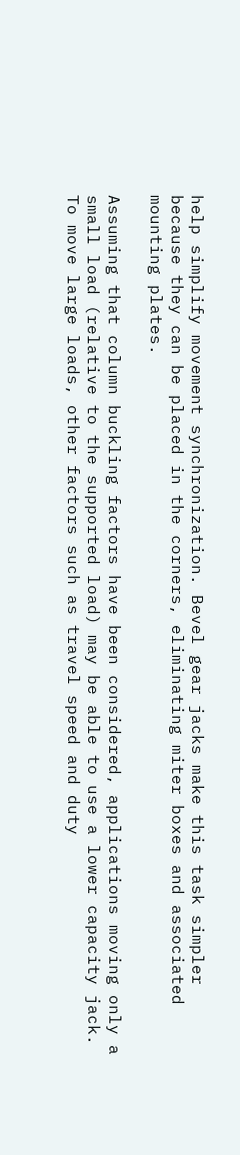help simplify movement synchronization. Bevel gear jacks make this task simpler because they can be placed in the corners, eliminating miter boxes and associated mounting plates.

Assuming that column buckling factors have been considered, applications moving only a small load (relative to the supported load) may be able to use a lower capacity jack. To move large loads, other factors such as travel speed and duty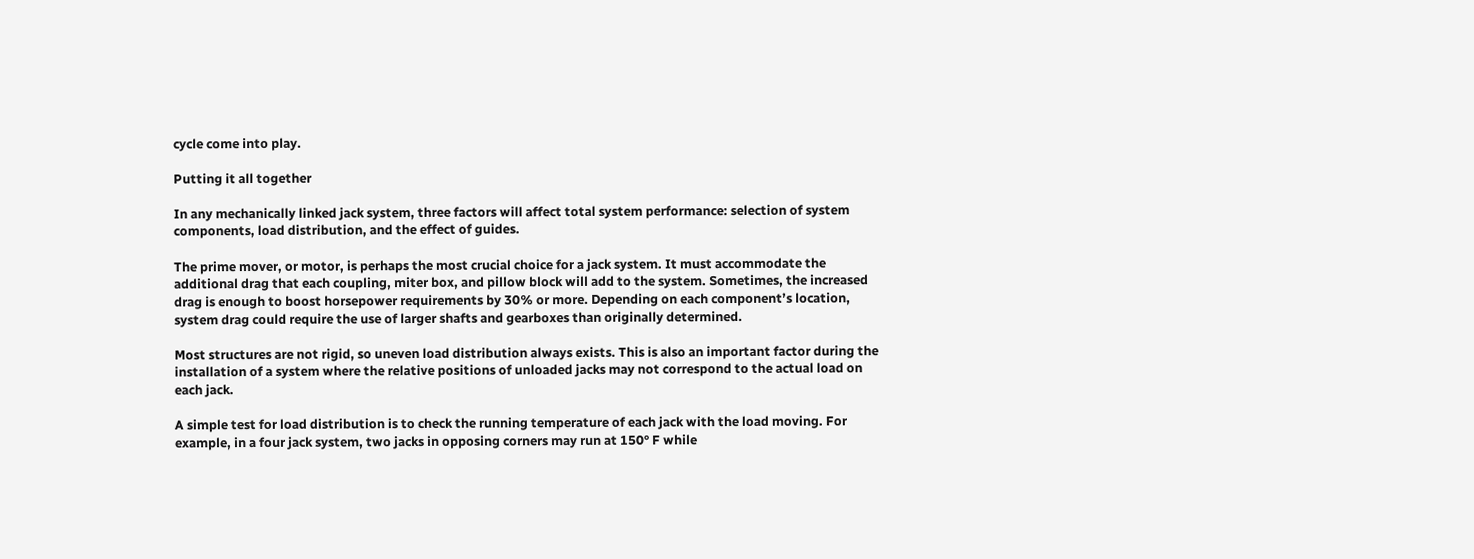cycle come into play.

Putting it all together

In any mechanically linked jack system, three factors will affect total system performance: selection of system components, load distribution, and the effect of guides.

The prime mover, or motor, is perhaps the most crucial choice for a jack system. It must accommodate the additional drag that each coupling, miter box, and pillow block will add to the system. Sometimes, the increased drag is enough to boost horsepower requirements by 30% or more. Depending on each component’s location, system drag could require the use of larger shafts and gearboxes than originally determined.

Most structures are not rigid, so uneven load distribution always exists. This is also an important factor during the installation of a system where the relative positions of unloaded jacks may not correspond to the actual load on each jack.

A simple test for load distribution is to check the running temperature of each jack with the load moving. For example, in a four jack system, two jacks in opposing corners may run at 150° F while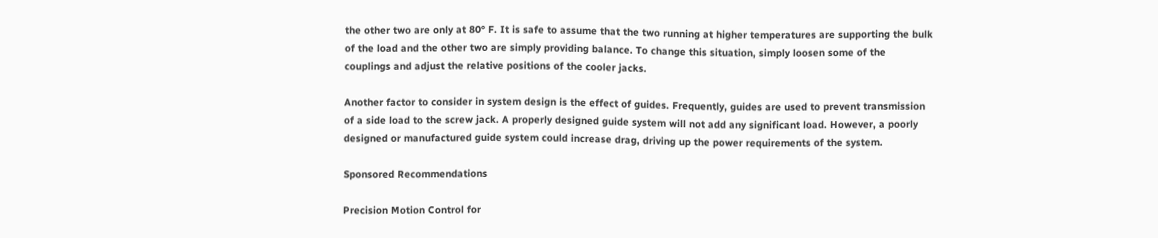the other two are only at 80° F. It is safe to assume that the two running at higher temperatures are supporting the bulk of the load and the other two are simply providing balance. To change this situation, simply loosen some of the couplings and adjust the relative positions of the cooler jacks.

Another factor to consider in system design is the effect of guides. Frequently, guides are used to prevent transmission of a side load to the screw jack. A properly designed guide system will not add any significant load. However, a poorly designed or manufactured guide system could increase drag, driving up the power requirements of the system.

Sponsored Recommendations

Precision Motion Control for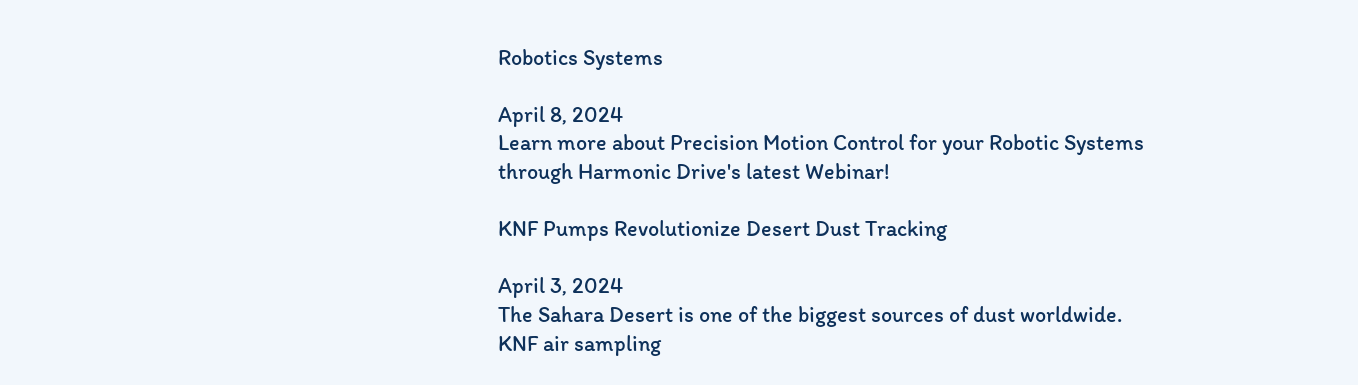Robotics Systems

April 8, 2024
Learn more about Precision Motion Control for your Robotic Systems through Harmonic Drive's latest Webinar!

KNF Pumps Revolutionize Desert Dust Tracking

April 3, 2024
The Sahara Desert is one of the biggest sources of dust worldwide. KNF air sampling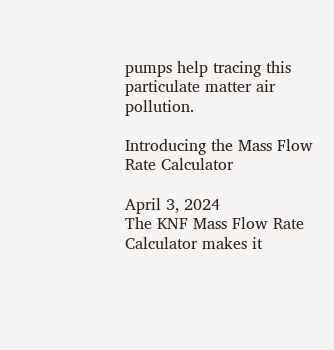pumps help tracing this particulate matter air pollution.

Introducing the Mass Flow Rate Calculator

April 3, 2024
The KNF Mass Flow Rate Calculator makes it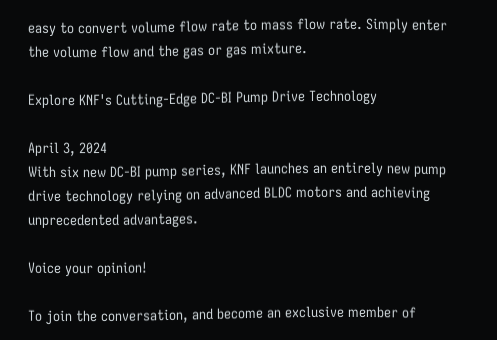easy to convert volume flow rate to mass flow rate. Simply enter the volume flow and the gas or gas mixture.

Explore KNF's Cutting-Edge DC-BI Pump Drive Technology

April 3, 2024
With six new DC-BI pump series, KNF launches an entirely new pump drive technology relying on advanced BLDC motors and achieving unprecedented advantages.

Voice your opinion!

To join the conversation, and become an exclusive member of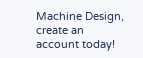Machine Design, create an account today!